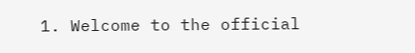1. Welcome to the official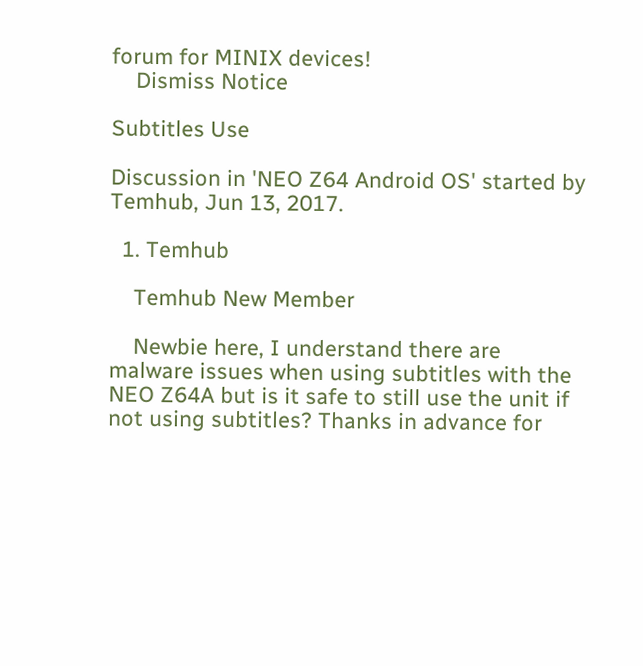forum for MINIX devices!
    Dismiss Notice

Subtitles Use

Discussion in 'NEO Z64 Android OS' started by Temhub, Jun 13, 2017.

  1. Temhub

    Temhub New Member

    Newbie here, I understand there are malware issues when using subtitles with the NEO Z64A but is it safe to still use the unit if not using subtitles? Thanks in advance for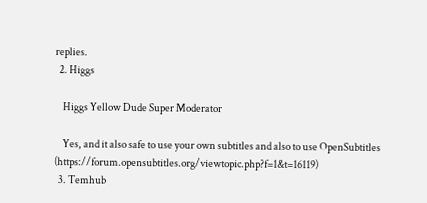replies.
  2. Higgs

    Higgs Yellow Dude Super Moderator

    Yes, and it also safe to use your own subtitles and also to use OpenSubtitles (https://forum.opensubtitles.org/viewtopic.php?f=1&t=16119)
  3. Temhub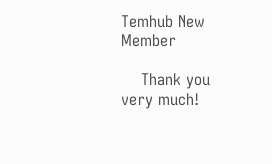Temhub New Member

    Thank you very much!